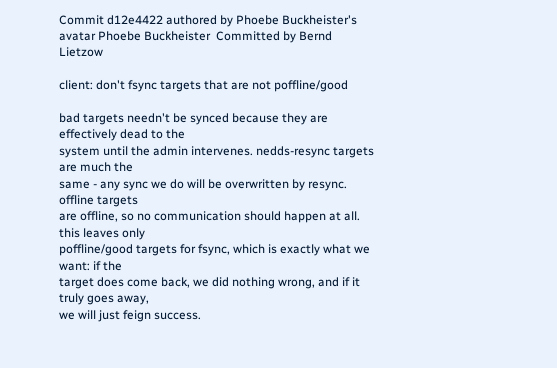Commit d12e4422 authored by Phoebe Buckheister's avatar Phoebe Buckheister  Committed by Bernd Lietzow

client: don't fsync targets that are not poffline/good

bad targets needn't be synced because they are effectively dead to the
system until the admin intervenes. nedds-resync targets are much the
same - any sync we do will be overwritten by resync. offline targets
are offline, so no communication should happen at all. this leaves only
poffline/good targets for fsync, which is exactly what we want: if the
target does come back, we did nothing wrong, and if it truly goes away,
we will just feign success.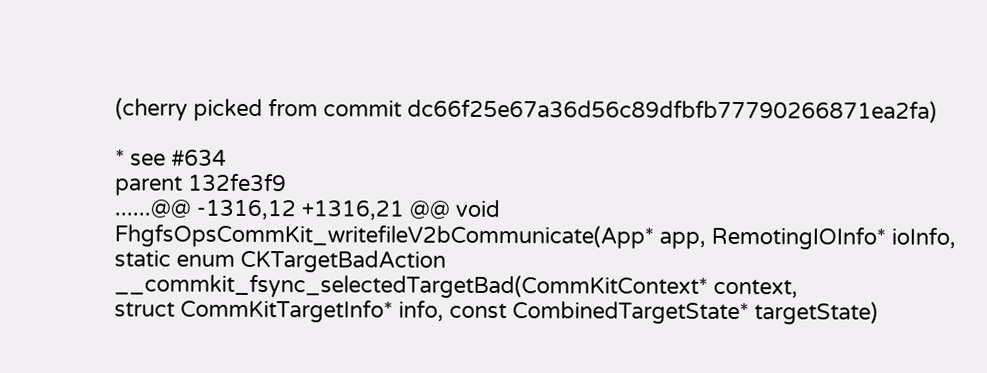(cherry picked from commit dc66f25e67a36d56c89dfbfb77790266871ea2fa)

* see #634
parent 132fe3f9
......@@ -1316,12 +1316,21 @@ void FhgfsOpsCommKit_writefileV2bCommunicate(App* app, RemotingIOInfo* ioInfo,
static enum CKTargetBadAction __commkit_fsync_selectedTargetBad(CommKitContext* context,
struct CommKitTargetInfo* info, const CombinedTargetState* targetState)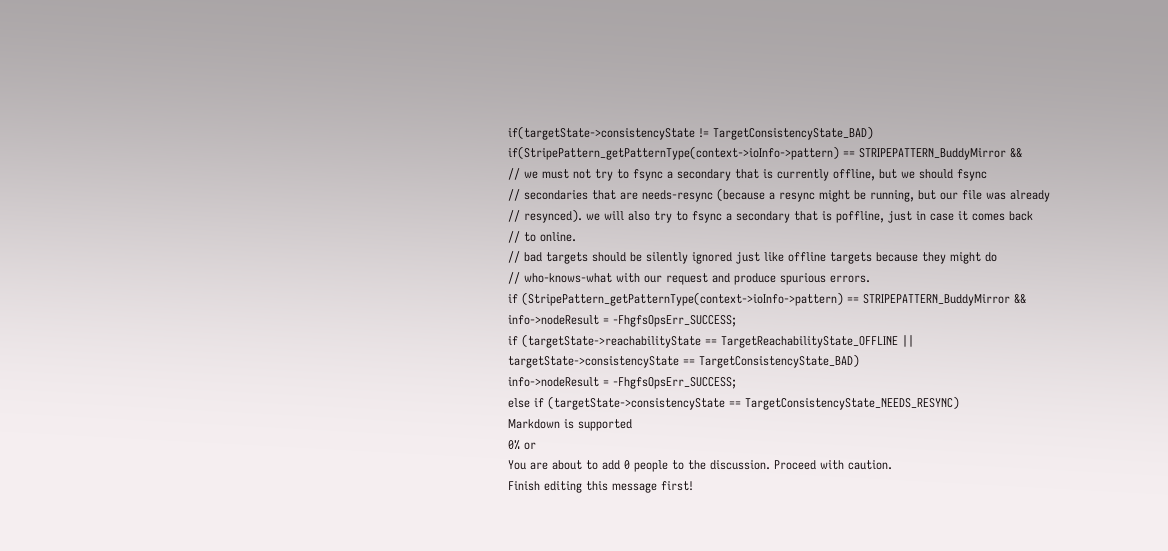if(targetState->consistencyState != TargetConsistencyState_BAD)
if(StripePattern_getPatternType(context->ioInfo->pattern) == STRIPEPATTERN_BuddyMirror &&
// we must not try to fsync a secondary that is currently offline, but we should fsync
// secondaries that are needs-resync (because a resync might be running, but our file was already
// resynced). we will also try to fsync a secondary that is poffline, just in case it comes back
// to online.
// bad targets should be silently ignored just like offline targets because they might do
// who-knows-what with our request and produce spurious errors.
if (StripePattern_getPatternType(context->ioInfo->pattern) == STRIPEPATTERN_BuddyMirror &&
info->nodeResult = -FhgfsOpsErr_SUCCESS;
if (targetState->reachabilityState == TargetReachabilityState_OFFLINE ||
targetState->consistencyState == TargetConsistencyState_BAD)
info->nodeResult = -FhgfsOpsErr_SUCCESS;
else if (targetState->consistencyState == TargetConsistencyState_NEEDS_RESYNC)
Markdown is supported
0% or
You are about to add 0 people to the discussion. Proceed with caution.
Finish editing this message first!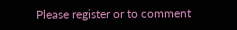Please register or to comment